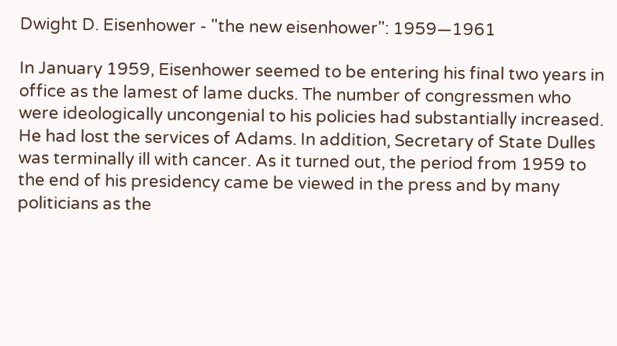Dwight D. Eisenhower - "the new eisenhower": 1959—1961

In January 1959, Eisenhower seemed to be entering his final two years in office as the lamest of lame ducks. The number of congressmen who were ideologically uncongenial to his policies had substantially increased. He had lost the services of Adams. In addition, Secretary of State Dulles was terminally ill with cancer. As it turned out, the period from 1959 to the end of his presidency came be viewed in the press and by many politicians as the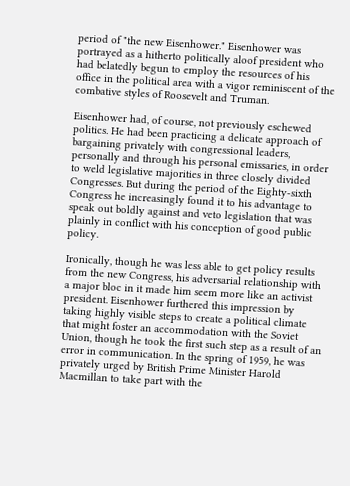period of "the new Eisenhower." Eisenhower was portrayed as a hitherto politically aloof president who had belatedly begun to employ the resources of his office in the political area with a vigor reminiscent of the combative styles of Roosevelt and Truman.

Eisenhower had, of course, not previously eschewed politics. He had been practicing a delicate approach of bargaining privately with congressional leaders, personally and through his personal emissaries, in order to weld legislative majorities in three closely divided Congresses. But during the period of the Eighty-sixth Congress he increasingly found it to his advantage to speak out boldly against and veto legislation that was plainly in conflict with his conception of good public policy.

Ironically, though he was less able to get policy results from the new Congress, his adversarial relationship with a major bloc in it made him seem more like an activist president. Eisenhower furthered this impression by taking highly visible steps to create a political climate that might foster an accommodation with the Soviet Union, though he took the first such step as a result of an error in communication. In the spring of 1959, he was privately urged by British Prime Minister Harold Macmillan to take part with the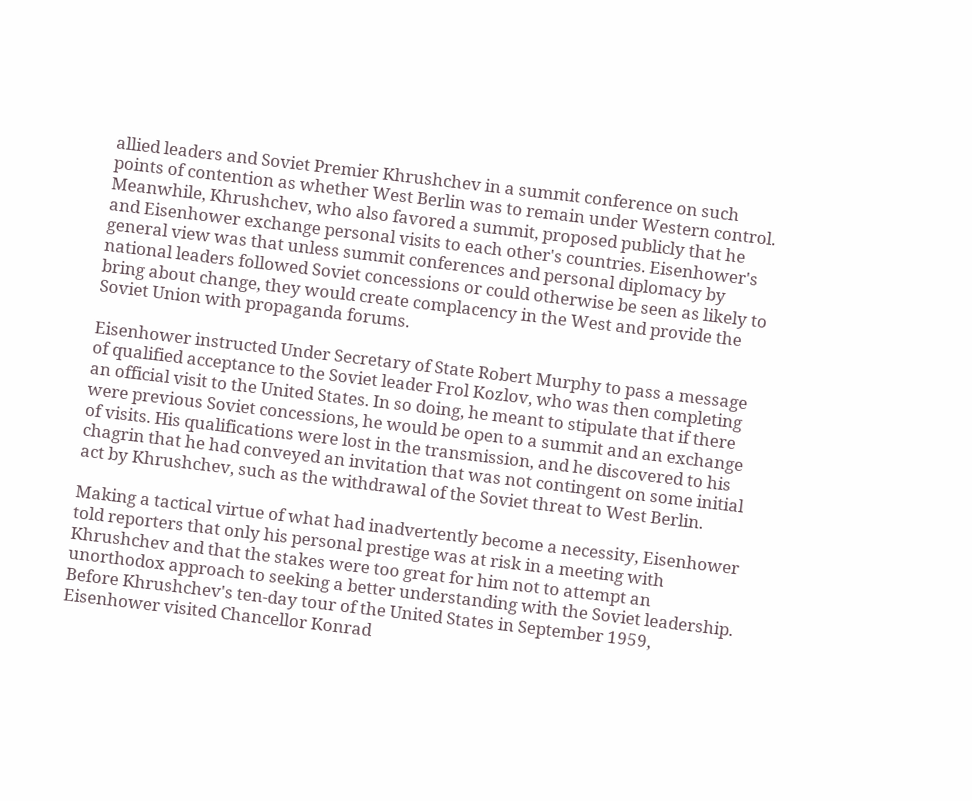allied leaders and Soviet Premier Khrushchev in a summit conference on such points of contention as whether West Berlin was to remain under Western control. Meanwhile, Khrushchev, who also favored a summit, proposed publicly that he and Eisenhower exchange personal visits to each other's countries. Eisenhower's general view was that unless summit conferences and personal diplomacy by national leaders followed Soviet concessions or could otherwise be seen as likely to bring about change, they would create complacency in the West and provide the Soviet Union with propaganda forums.

Eisenhower instructed Under Secretary of State Robert Murphy to pass a message of qualified acceptance to the Soviet leader Frol Kozlov, who was then completing an official visit to the United States. In so doing, he meant to stipulate that if there were previous Soviet concessions, he would be open to a summit and an exchange of visits. His qualifications were lost in the transmission, and he discovered to his chagrin that he had conveyed an invitation that was not contingent on some initial act by Khrushchev, such as the withdrawal of the Soviet threat to West Berlin.

Making a tactical virtue of what had inadvertently become a necessity, Eisenhower told reporters that only his personal prestige was at risk in a meeting with Khrushchev and that the stakes were too great for him not to attempt an unorthodox approach to seeking a better understanding with the Soviet leadership. Before Khrushchev's ten-day tour of the United States in September 1959, Eisenhower visited Chancellor Konrad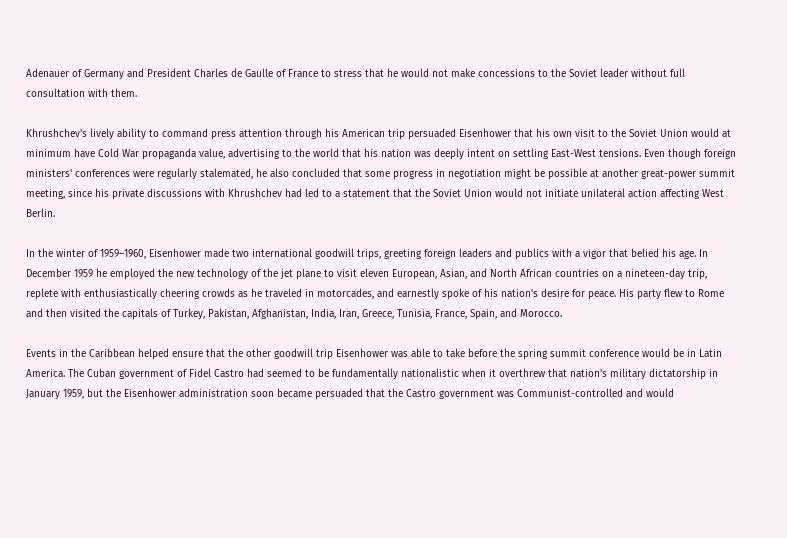Adenauer of Germany and President Charles de Gaulle of France to stress that he would not make concessions to the Soviet leader without full consultation with them.

Khrushchev's lively ability to command press attention through his American trip persuaded Eisenhower that his own visit to the Soviet Union would at minimum have Cold War propaganda value, advertising to the world that his nation was deeply intent on settling East-West tensions. Even though foreign ministers' conferences were regularly stalemated, he also concluded that some progress in negotiation might be possible at another great-power summit meeting, since his private discussions with Khrushchev had led to a statement that the Soviet Union would not initiate unilateral action affecting West Berlin.

In the winter of 1959–1960, Eisenhower made two international goodwill trips, greeting foreign leaders and publics with a vigor that belied his age. In December 1959 he employed the new technology of the jet plane to visit eleven European, Asian, and North African countries on a nineteen-day trip, replete with enthusiastically cheering crowds as he traveled in motorcades, and earnestly spoke of his nation's desire for peace. His party flew to Rome and then visited the capitals of Turkey, Pakistan, Afghanistan, India, Iran, Greece, Tunisia, France, Spain, and Morocco.

Events in the Caribbean helped ensure that the other goodwill trip Eisenhower was able to take before the spring summit conference would be in Latin America. The Cuban government of Fidel Castro had seemed to be fundamentally nationalistic when it overthrew that nation's military dictatorship in January 1959, but the Eisenhower administration soon became persuaded that the Castro government was Communist-controlled and would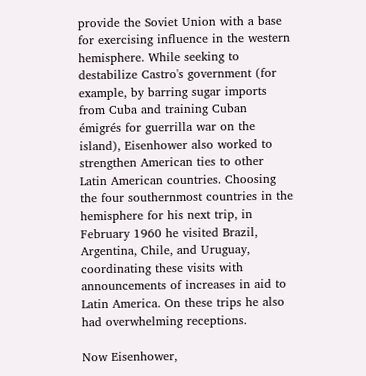provide the Soviet Union with a base for exercising influence in the western hemisphere. While seeking to destabilize Castro's government (for example, by barring sugar imports from Cuba and training Cuban émigrés for guerrilla war on the island), Eisenhower also worked to strengthen American ties to other Latin American countries. Choosing the four southernmost countries in the hemisphere for his next trip, in February 1960 he visited Brazil, Argentina, Chile, and Uruguay, coordinating these visits with announcements of increases in aid to Latin America. On these trips he also had overwhelming receptions.

Now Eisenhower,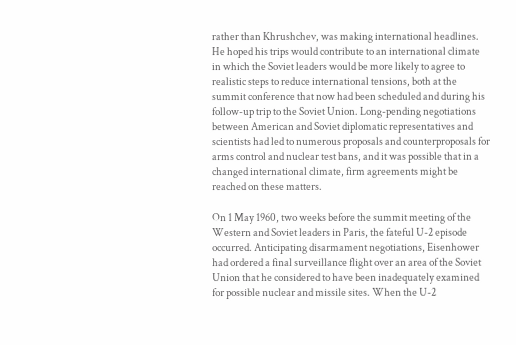rather than Khrushchev, was making international headlines. He hoped his trips would contribute to an international climate in which the Soviet leaders would be more likely to agree to realistic steps to reduce international tensions, both at the summit conference that now had been scheduled and during his follow-up trip to the Soviet Union. Long-pending negotiations between American and Soviet diplomatic representatives and scientists had led to numerous proposals and counterproposals for arms control and nuclear test bans, and it was possible that in a changed international climate, firm agreements might be reached on these matters.

On 1 May 1960, two weeks before the summit meeting of the Western and Soviet leaders in Paris, the fateful U-2 episode occurred. Anticipating disarmament negotiations, Eisenhower had ordered a final surveillance flight over an area of the Soviet Union that he considered to have been inadequately examined for possible nuclear and missile sites. When the U-2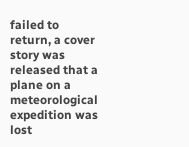failed to return, a cover story was released that a plane on a meteorological expedition was lost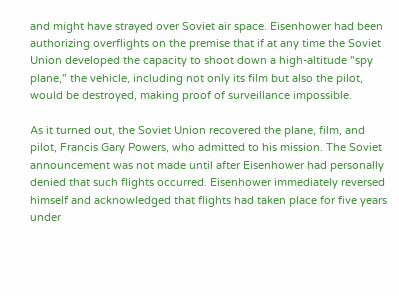and might have strayed over Soviet air space. Eisenhower had been authorizing overflights on the premise that if at any time the Soviet Union developed the capacity to shoot down a high-altitude "spy plane," the vehicle, including not only its film but also the pilot, would be destroyed, making proof of surveillance impossible.

As it turned out, the Soviet Union recovered the plane, film, and pilot, Francis Gary Powers, who admitted to his mission. The Soviet announcement was not made until after Eisenhower had personally denied that such flights occurred. Eisenhower immediately reversed himself and acknowledged that flights had taken place for five years under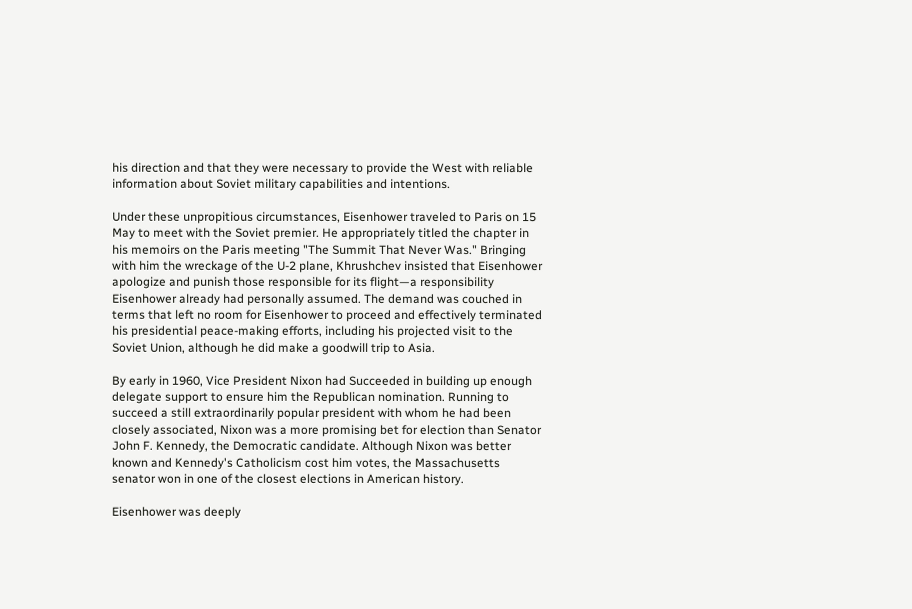his direction and that they were necessary to provide the West with reliable information about Soviet military capabilities and intentions.

Under these unpropitious circumstances, Eisenhower traveled to Paris on 15 May to meet with the Soviet premier. He appropriately titled the chapter in his memoirs on the Paris meeting "The Summit That Never Was." Bringing with him the wreckage of the U-2 plane, Khrushchev insisted that Eisenhower apologize and punish those responsible for its flight—a responsibility Eisenhower already had personally assumed. The demand was couched in terms that left no room for Eisenhower to proceed and effectively terminated his presidential peace-making efforts, including his projected visit to the Soviet Union, although he did make a goodwill trip to Asia.

By early in 1960, Vice President Nixon had Succeeded in building up enough delegate support to ensure him the Republican nomination. Running to succeed a still extraordinarily popular president with whom he had been closely associated, Nixon was a more promising bet for election than Senator John F. Kennedy, the Democratic candidate. Although Nixon was better known and Kennedy's Catholicism cost him votes, the Massachusetts senator won in one of the closest elections in American history.

Eisenhower was deeply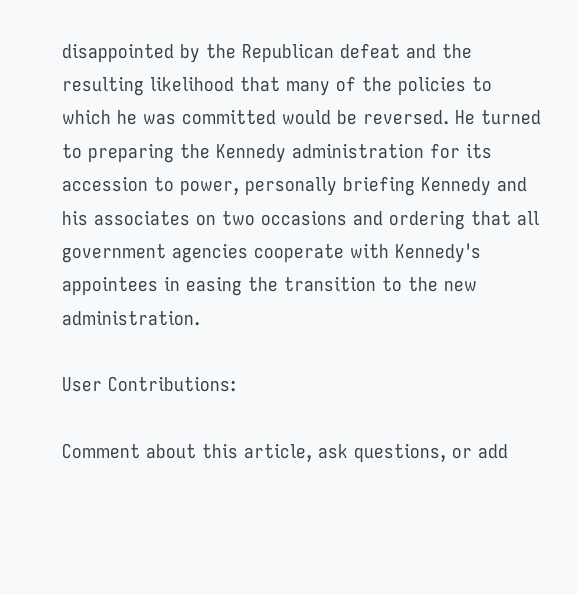disappointed by the Republican defeat and the resulting likelihood that many of the policies to which he was committed would be reversed. He turned to preparing the Kennedy administration for its accession to power, personally briefing Kennedy and his associates on two occasions and ordering that all government agencies cooperate with Kennedy's appointees in easing the transition to the new administration.

User Contributions:

Comment about this article, ask questions, or add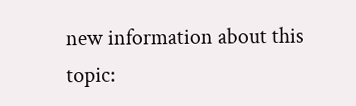new information about this topic: